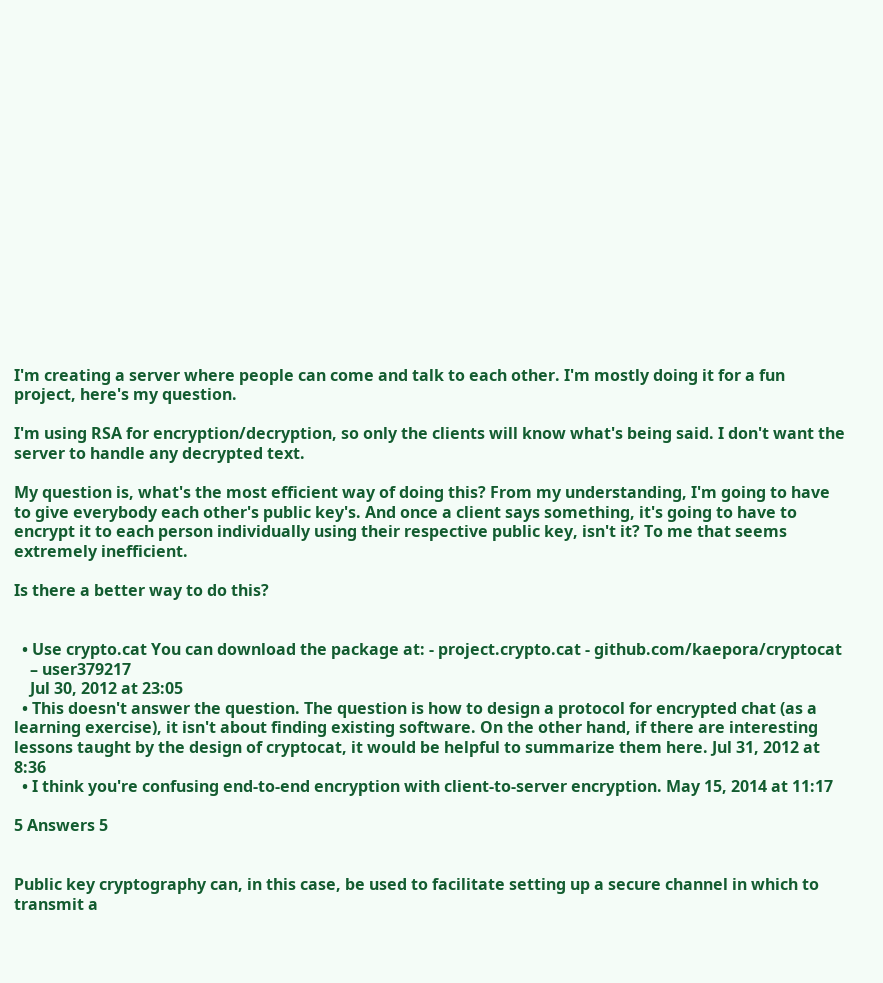I'm creating a server where people can come and talk to each other. I'm mostly doing it for a fun project, here's my question.

I'm using RSA for encryption/decryption, so only the clients will know what's being said. I don't want the server to handle any decrypted text.

My question is, what's the most efficient way of doing this? From my understanding, I'm going to have to give everybody each other's public key's. And once a client says something, it's going to have to encrypt it to each person individually using their respective public key, isn't it? To me that seems extremely inefficient.

Is there a better way to do this?


  • Use crypto.cat You can download the package at: - project.crypto.cat - github.com/kaepora/cryptocat
    – user379217
    Jul 30, 2012 at 23:05
  • This doesn't answer the question. The question is how to design a protocol for encrypted chat (as a learning exercise), it isn't about finding existing software. On the other hand, if there are interesting lessons taught by the design of cryptocat, it would be helpful to summarize them here. Jul 31, 2012 at 8:36
  • I think you're confusing end-to-end encryption with client-to-server encryption. May 15, 2014 at 11:17

5 Answers 5


Public key cryptography can, in this case, be used to facilitate setting up a secure channel in which to transmit a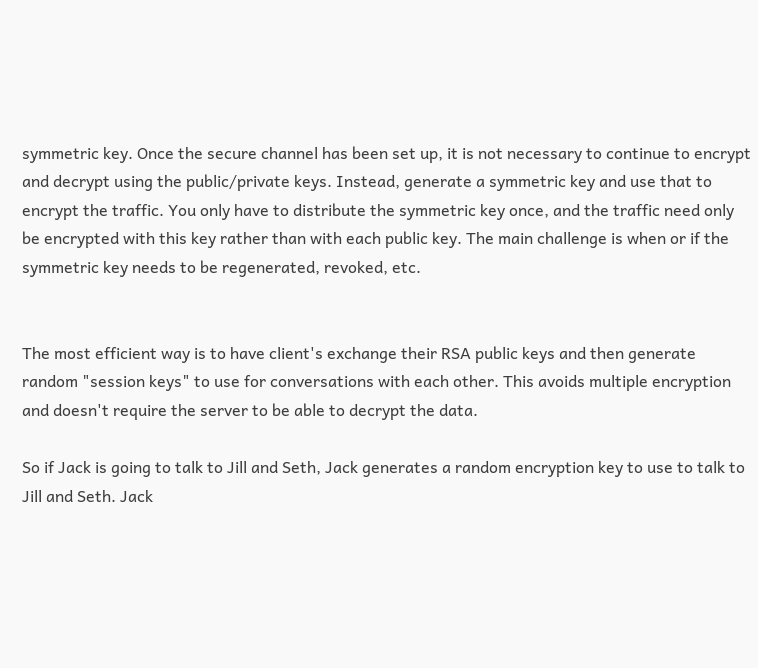symmetric key. Once the secure channel has been set up, it is not necessary to continue to encrypt and decrypt using the public/private keys. Instead, generate a symmetric key and use that to encrypt the traffic. You only have to distribute the symmetric key once, and the traffic need only be encrypted with this key rather than with each public key. The main challenge is when or if the symmetric key needs to be regenerated, revoked, etc.


The most efficient way is to have client's exchange their RSA public keys and then generate random "session keys" to use for conversations with each other. This avoids multiple encryption and doesn't require the server to be able to decrypt the data.

So if Jack is going to talk to Jill and Seth, Jack generates a random encryption key to use to talk to Jill and Seth. Jack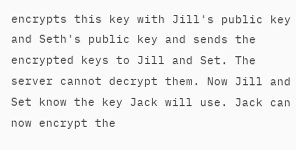encrypts this key with Jill's public key and Seth's public key and sends the encrypted keys to Jill and Set. The server cannot decrypt them. Now Jill and Set know the key Jack will use. Jack can now encrypt the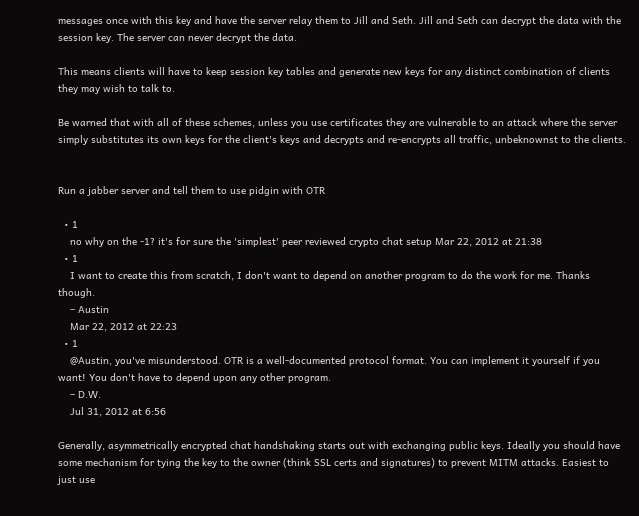messages once with this key and have the server relay them to Jill and Seth. Jill and Seth can decrypt the data with the session key. The server can never decrypt the data.

This means clients will have to keep session key tables and generate new keys for any distinct combination of clients they may wish to talk to.

Be warned that with all of these schemes, unless you use certificates they are vulnerable to an attack where the server simply substitutes its own keys for the client's keys and decrypts and re-encrypts all traffic, unbeknownst to the clients.


Run a jabber server and tell them to use pidgin with OTR

  • 1
    no why on the -1? it's for sure the 'simplest' peer reviewed crypto chat setup Mar 22, 2012 at 21:38
  • 1
    I want to create this from scratch, I don't want to depend on another program to do the work for me. Thanks though.
    – Austin
    Mar 22, 2012 at 22:23
  • 1
    @Austin, you've misunderstood. OTR is a well-documented protocol format. You can implement it yourself if you want! You don't have to depend upon any other program.
    – D.W.
    Jul 31, 2012 at 6:56

Generally, asymmetrically encrypted chat handshaking starts out with exchanging public keys. Ideally you should have some mechanism for tying the key to the owner (think SSL certs and signatures) to prevent MITM attacks. Easiest to just use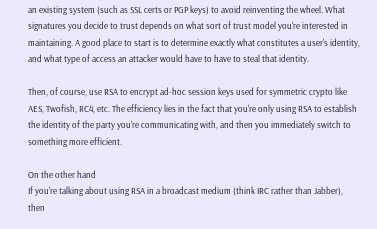an existing system (such as SSL certs or PGP keys) to avoid reinventing the wheel. What signatures you decide to trust depends on what sort of trust model you're interested in maintaining. A good place to start is to determine exactly what constitutes a user's identity, and what type of access an attacker would have to have to steal that identity.

Then, of course, use RSA to encrypt ad-hoc session keys used for symmetric crypto like AES, Twofish, RC4, etc. The efficiency lies in the fact that you're only using RSA to establish the identity of the party you're communicating with, and then you immediately switch to something more efficient.

On the other hand
If you're talking about using RSA in a broadcast medium (think IRC rather than Jabber), then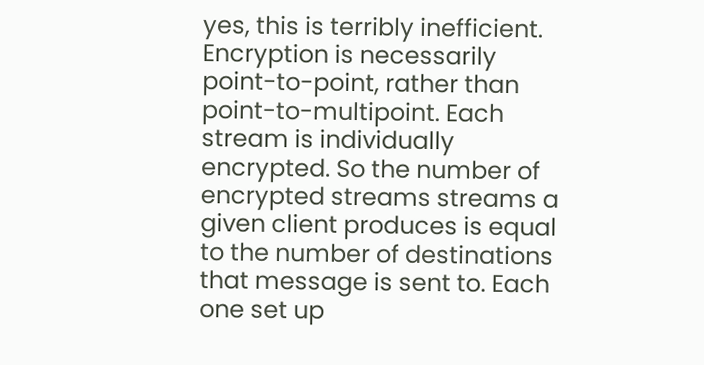yes, this is terribly inefficient. Encryption is necessarily point-to-point, rather than point-to-multipoint. Each stream is individually encrypted. So the number of encrypted streams streams a given client produces is equal to the number of destinations that message is sent to. Each one set up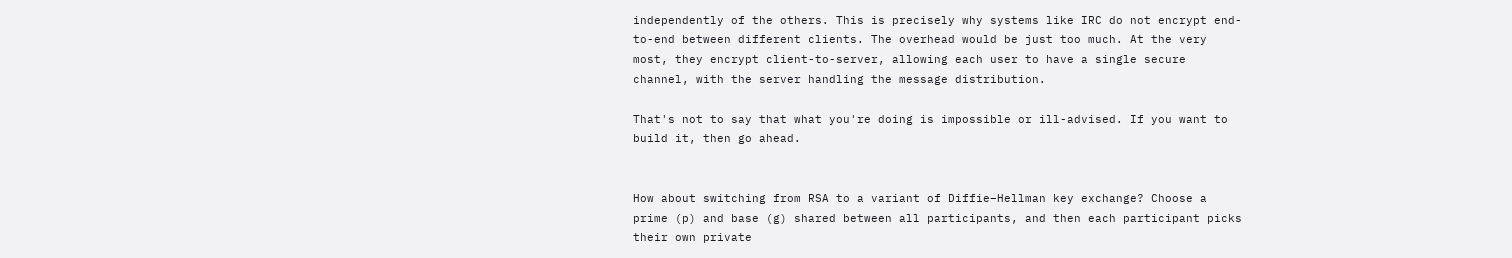independently of the others. This is precisely why systems like IRC do not encrypt end-to-end between different clients. The overhead would be just too much. At the very most, they encrypt client-to-server, allowing each user to have a single secure channel, with the server handling the message distribution.

That's not to say that what you're doing is impossible or ill-advised. If you want to build it, then go ahead.


How about switching from RSA to a variant of Diffie–Hellman key exchange? Choose a prime (p) and base (g) shared between all participants, and then each participant picks their own private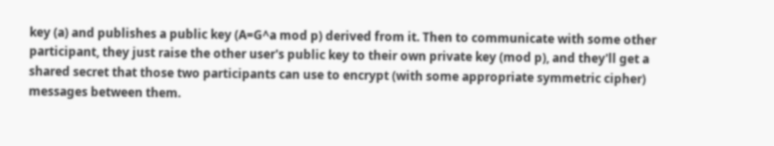key (a) and publishes a public key (A=G^a mod p) derived from it. Then to communicate with some other participant, they just raise the other user's public key to their own private key (mod p), and they'll get a shared secret that those two participants can use to encrypt (with some appropriate symmetric cipher) messages between them.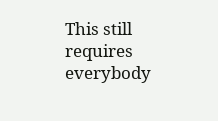This still requires everybody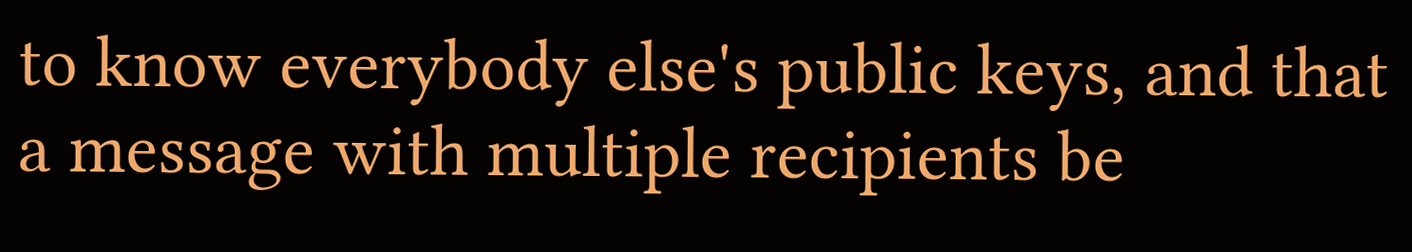to know everybody else's public keys, and that a message with multiple recipients be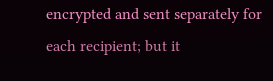encrypted and sent separately for each recipient; but it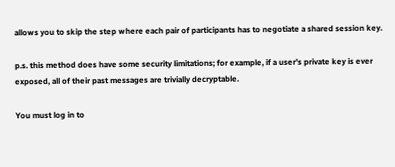allows you to skip the step where each pair of participants has to negotiate a shared session key.

p.s. this method does have some security limitations; for example, if a user's private key is ever exposed, all of their past messages are trivially decryptable.

You must log in to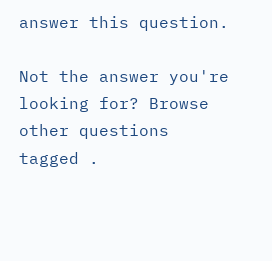answer this question.

Not the answer you're looking for? Browse other questions tagged .